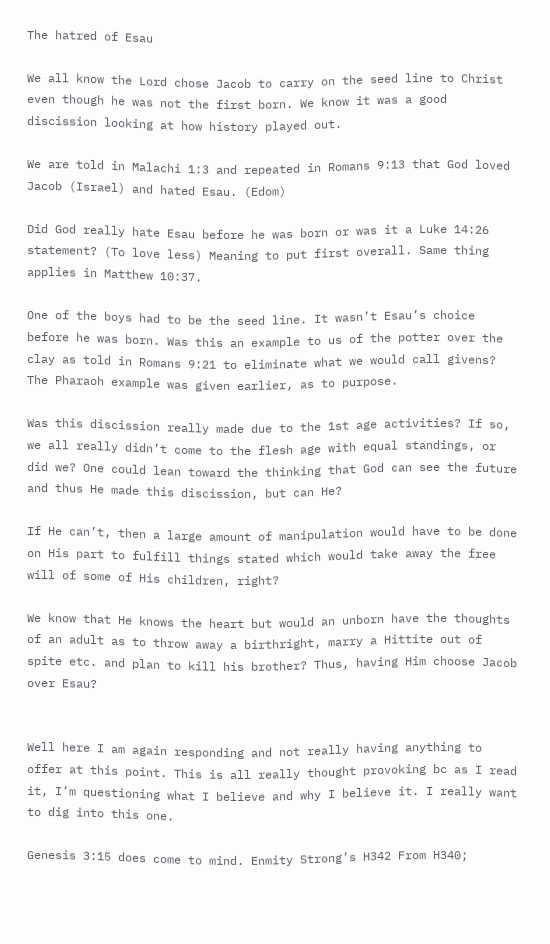The hatred of Esau

We all know the Lord chose Jacob to carry on the seed line to Christ even though he was not the first born. We know it was a good discission looking at how history played out.

We are told in Malachi 1:3 and repeated in Romans 9:13 that God loved Jacob (Israel) and hated Esau. (Edom)

Did God really hate Esau before he was born or was it a Luke 14:26 statement? (To love less) Meaning to put first overall. Same thing applies in Matthew 10:37.

One of the boys had to be the seed line. It wasn’t Esau’s choice before he was born. Was this an example to us of the potter over the clay as told in Romans 9:21 to eliminate what we would call givens? The Pharaoh example was given earlier, as to purpose.

Was this discission really made due to the 1st age activities? If so, we all really didn’t come to the flesh age with equal standings, or did we? One could lean toward the thinking that God can see the future and thus He made this discission, but can He?

If He can’t, then a large amount of manipulation would have to be done on His part to fulfill things stated which would take away the free will of some of His children, right?

We know that He knows the heart but would an unborn have the thoughts of an adult as to throw away a birthright, marry a Hittite out of spite etc. and plan to kill his brother? Thus, having Him choose Jacob over Esau?


Well here I am again responding and not really having anything to offer at this point. This is all really thought provoking bc as I read it, I’m questioning what I believe and why I believe it. I really want to dig into this one.

Genesis 3:15 does come to mind. Enmity Strong’s H342 From H340;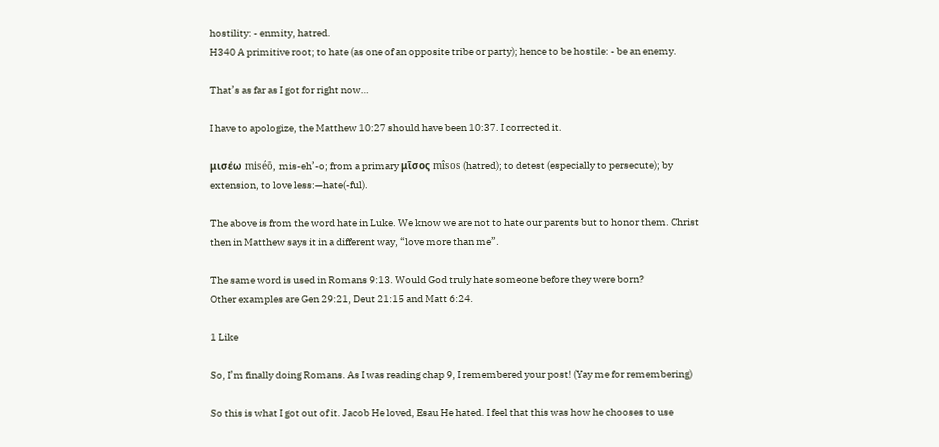hostility: - enmity, hatred.
H340 A primitive root; to hate (as one of an opposite tribe or party); hence to be hostile: - be an enemy.

That’s as far as I got for right now…

I have to apologize, the Matthew 10:27 should have been 10:37. I corrected it.

μισέω miséō, mis-eh’-o; from a primary μῖσος mîsos (hatred); to detest (especially to persecute); by extension, to love less:—hate(-ful).

The above is from the word hate in Luke. We know we are not to hate our parents but to honor them. Christ then in Matthew says it in a different way, “love more than me”.

The same word is used in Romans 9:13. Would God truly hate someone before they were born?
Other examples are Gen 29:21, Deut 21:15 and Matt 6:24.

1 Like

So, I’m finally doing Romans. As I was reading chap 9, I remembered your post! (Yay me for remembering)

So this is what I got out of it. Jacob He loved, Esau He hated. I feel that this was how he chooses to use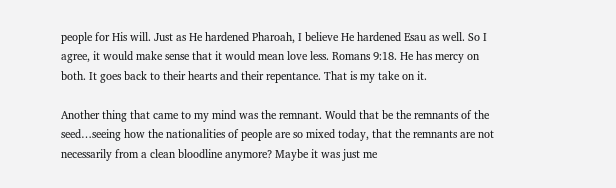people for His will. Just as He hardened Pharoah, I believe He hardened Esau as well. So I agree, it would make sense that it would mean love less. Romans 9:18. He has mercy on both. It goes back to their hearts and their repentance. That is my take on it.

Another thing that came to my mind was the remnant. Would that be the remnants of the seed…seeing how the nationalities of people are so mixed today, that the remnants are not necessarily from a clean bloodline anymore? Maybe it was just me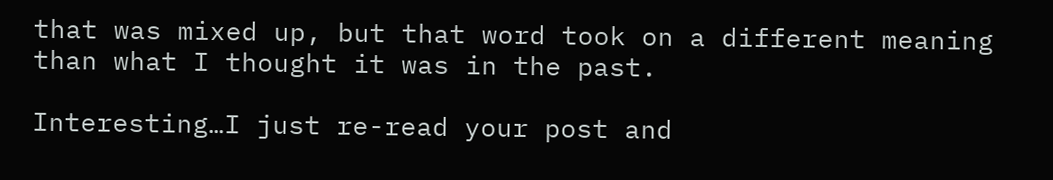that was mixed up, but that word took on a different meaning than what I thought it was in the past.

Interesting…I just re-read your post and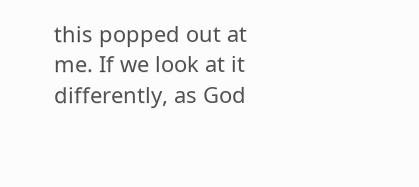this popped out at me. If we look at it differently, as God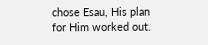chose Esau, His plan for Him worked out.